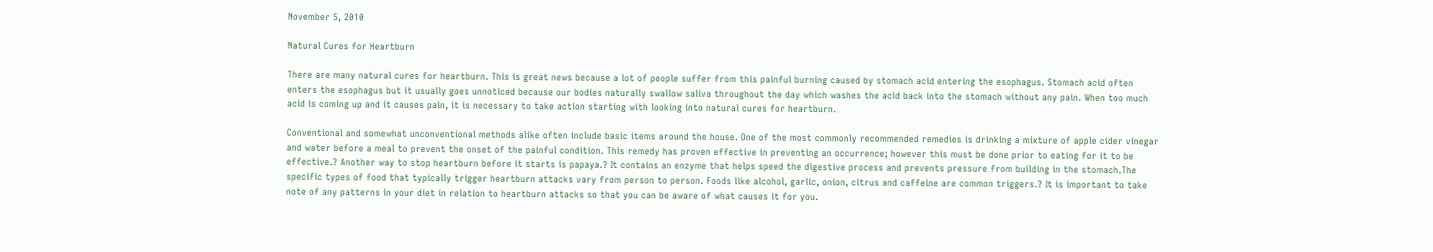November 5, 2010

Natural Cures for Heartburn

There are many natural cures for heartburn. This is great news because a lot of people suffer from this painful burning caused by stomach acid entering the esophagus. Stomach acid often enters the esophagus but it usually goes unnoticed because our bodies naturally swallow saliva throughout the day which washes the acid back into the stomach without any pain. When too much acid is coming up and it causes pain, it is necessary to take action starting with looking into natural cures for heartburn.

Conventional and somewhat unconventional methods alike often include basic items around the house. One of the most commonly recommended remedies is drinking a mixture of apple cider vinegar and water before a meal to prevent the onset of the painful condition. This remedy has proven effective in preventing an occurrence; however this must be done prior to eating for it to be effective.? Another way to stop heartburn before it starts is papaya.? It contains an enzyme that helps speed the digestive process and prevents pressure from building in the stomach.The specific types of food that typically trigger heartburn attacks vary from person to person. Foods like alcohol, garlic, onion, citrus and caffeine are common triggers.? It is important to take note of any patterns in your diet in relation to heartburn attacks so that you can be aware of what causes it for you.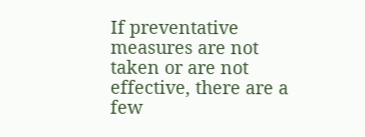If preventative measures are not taken or are not effective, there are a few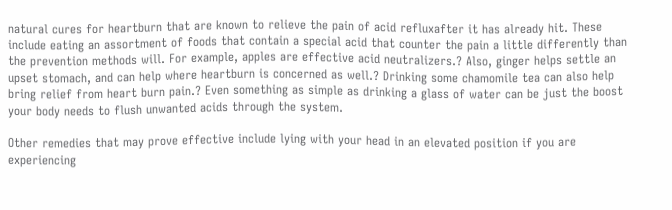natural cures for heartburn that are known to relieve the pain of acid refluxafter it has already hit. These include eating an assortment of foods that contain a special acid that counter the pain a little differently than the prevention methods will. For example, apples are effective acid neutralizers.? Also, ginger helps settle an upset stomach, and can help where heartburn is concerned as well.? Drinking some chamomile tea can also help bring relief from heart burn pain.? Even something as simple as drinking a glass of water can be just the boost your body needs to flush unwanted acids through the system.

Other remedies that may prove effective include lying with your head in an elevated position if you are experiencing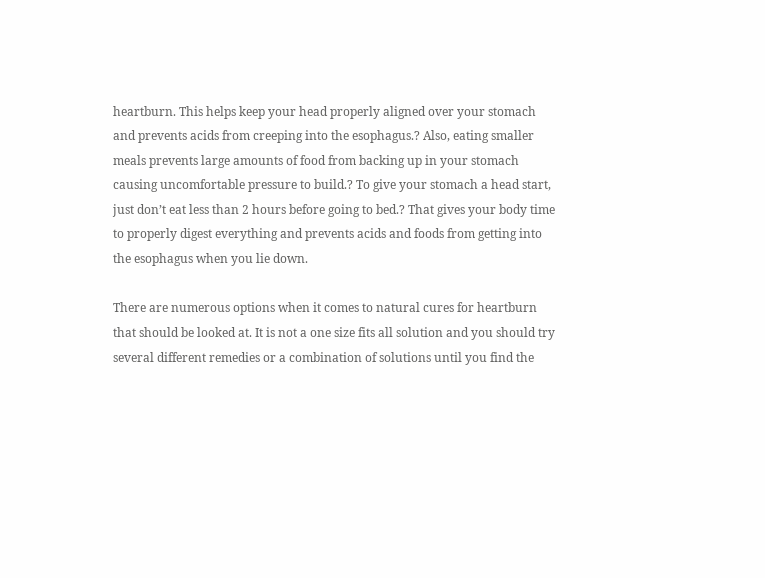heartburn. This helps keep your head properly aligned over your stomach and prevents acids from creeping into the esophagus.? Also, eating smaller meals prevents large amounts of food from backing up in your stomach causing uncomfortable pressure to build.? To give your stomach a head start, just don’t eat less than 2 hours before going to bed.? That gives your body time to properly digest everything and prevents acids and foods from getting into the esophagus when you lie down.

There are numerous options when it comes to natural cures for heartburn that should be looked at. It is not a one size fits all solution and you should try several different remedies or a combination of solutions until you find the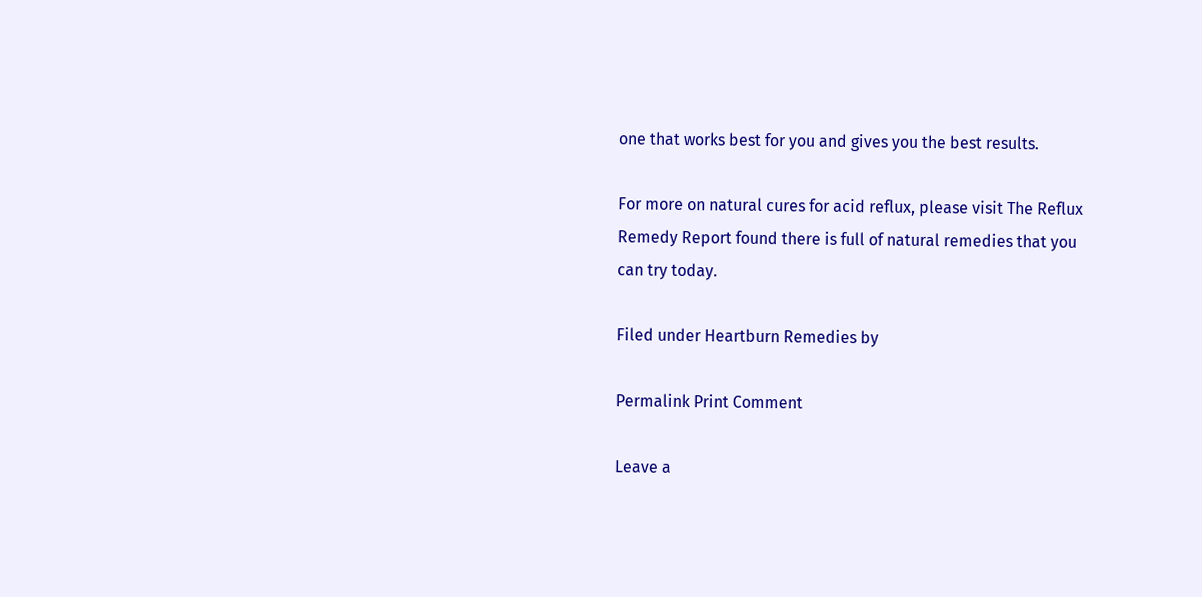one that works best for you and gives you the best results.

For more on natural cures for acid reflux, please visit The Reflux Remedy Report found there is full of natural remedies that you can try today.

Filed under Heartburn Remedies by

Permalink Print Comment

Leave a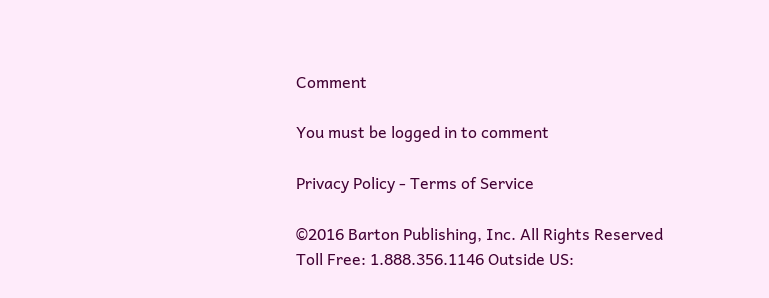Comment

You must be logged in to comment

Privacy Policy - Terms of Service

©2016 Barton Publishing, Inc. All Rights Reserved
Toll Free: 1.888.356.1146 Outside US: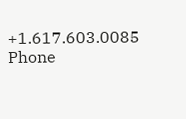+1.617.603.0085
Phone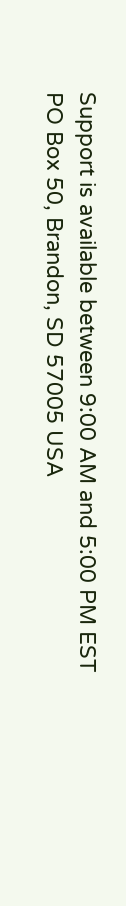Support is available between 9:00 AM and 5:00 PM EST
PO Box 50, Brandon, SD 57005 USA